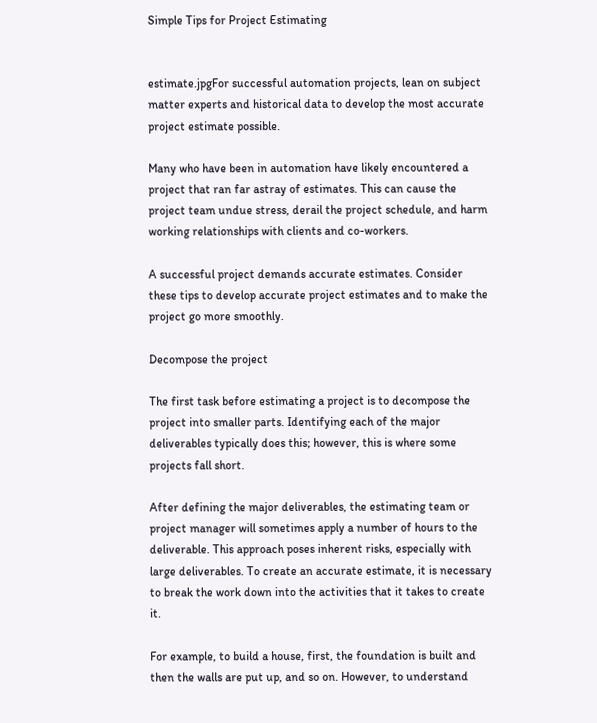Simple Tips for Project Estimating


estimate.jpgFor successful automation projects, lean on subject matter experts and historical data to develop the most accurate project estimate possible.

Many who have been in automation have likely encountered a project that ran far astray of estimates. This can cause the project team undue stress, derail the project schedule, and harm working relationships with clients and co-workers.

A successful project demands accurate estimates. Consider these tips to develop accurate project estimates and to make the project go more smoothly.

Decompose the project

The first task before estimating a project is to decompose the project into smaller parts. Identifying each of the major deliverables typically does this; however, this is where some projects fall short.

After defining the major deliverables, the estimating team or project manager will sometimes apply a number of hours to the deliverable. This approach poses inherent risks, especially with large deliverables. To create an accurate estimate, it is necessary to break the work down into the activities that it takes to create it.

For example, to build a house, first, the foundation is built and then the walls are put up, and so on. However, to understand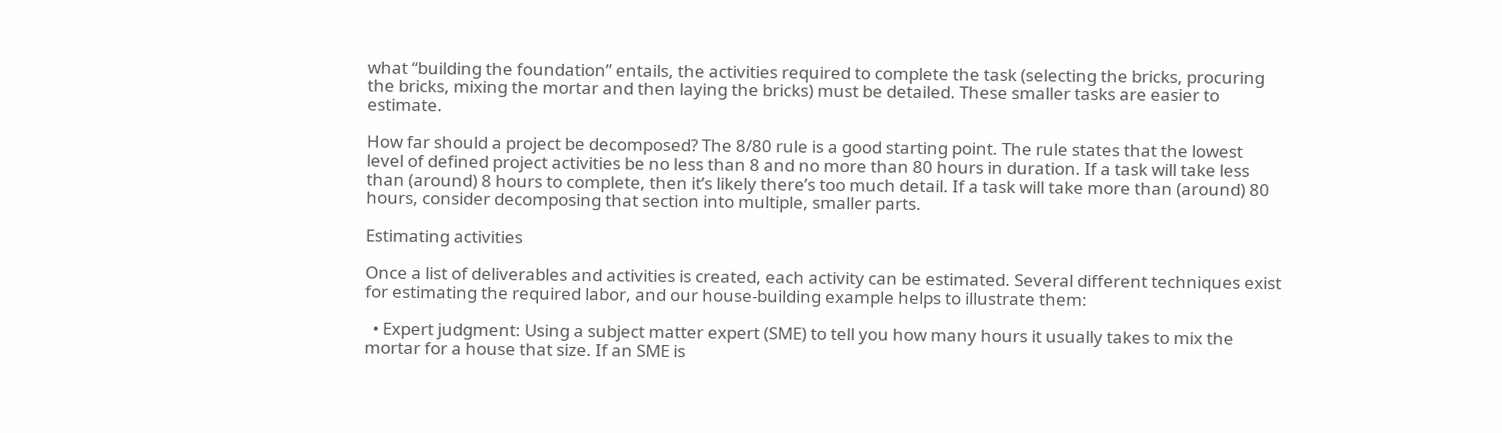what “building the foundation” entails, the activities required to complete the task (selecting the bricks, procuring the bricks, mixing the mortar and then laying the bricks) must be detailed. These smaller tasks are easier to estimate.

How far should a project be decomposed? The 8/80 rule is a good starting point. The rule states that the lowest level of defined project activities be no less than 8 and no more than 80 hours in duration. If a task will take less than (around) 8 hours to complete, then it’s likely there’s too much detail. If a task will take more than (around) 80 hours, consider decomposing that section into multiple, smaller parts.

Estimating activities

Once a list of deliverables and activities is created, each activity can be estimated. Several different techniques exist for estimating the required labor, and our house-building example helps to illustrate them:

  • Expert judgment: Using a subject matter expert (SME) to tell you how many hours it usually takes to mix the mortar for a house that size. If an SME is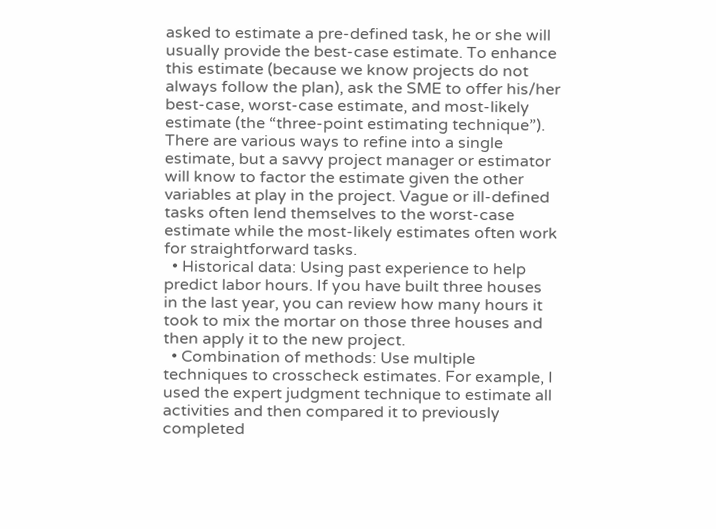asked to estimate a pre-defined task, he or she will usually provide the best-case estimate. To enhance this estimate (because we know projects do not always follow the plan), ask the SME to offer his/her best-case, worst-case estimate, and most-likely estimate (the “three-point estimating technique”). There are various ways to refine into a single estimate, but a savvy project manager or estimator will know to factor the estimate given the other variables at play in the project. Vague or ill-defined tasks often lend themselves to the worst-case estimate while the most-likely estimates often work for straightforward tasks.
  • Historical data: Using past experience to help predict labor hours. If you have built three houses in the last year, you can review how many hours it took to mix the mortar on those three houses and then apply it to the new project.
  • Combination of methods: Use multiple techniques to crosscheck estimates. For example, I used the expert judgment technique to estimate all activities and then compared it to previously completed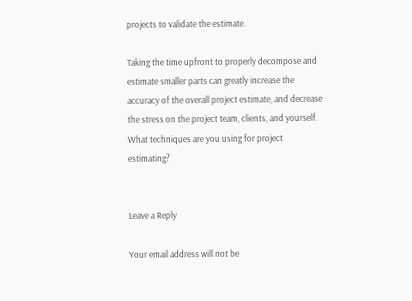projects to validate the estimate.

Taking the time upfront to properly decompose and estimate smaller parts can greatly increase the accuracy of the overall project estimate, and decrease the stress on the project team, clients, and yourself. What techniques are you using for project estimating?


Leave a Reply

Your email address will not be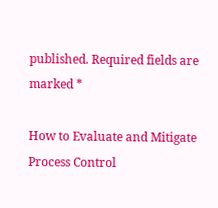published. Required fields are marked *

How to Evaluate and Mitigate Process Control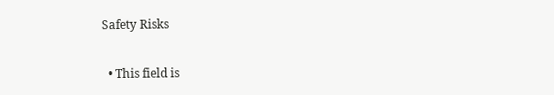Safety Risks

  • This field is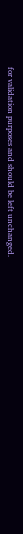for validation purposes and should be left unchanged.